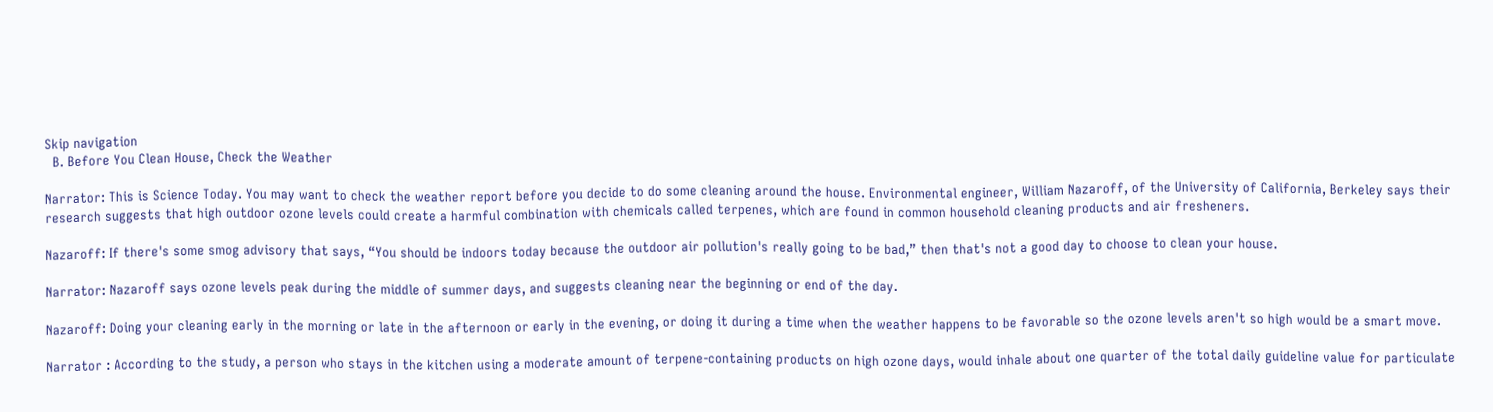Skip navigation
  B. Before You Clean House, Check the Weather

Narrator: This is Science Today. You may want to check the weather report before you decide to do some cleaning around the house. Environmental engineer, William Nazaroff, of the University of California, Berkeley says their research suggests that high outdoor ozone levels could create a harmful combination with chemicals called terpenes, which are found in common household cleaning products and air fresheners.

Nazaroff: If there's some smog advisory that says, “You should be indoors today because the outdoor air pollution's really going to be bad,” then that's not a good day to choose to clean your house.

Narrator: Nazaroff says ozone levels peak during the middle of summer days, and suggests cleaning near the beginning or end of the day.

Nazaroff: Doing your cleaning early in the morning or late in the afternoon or early in the evening, or doing it during a time when the weather happens to be favorable so the ozone levels aren't so high would be a smart move.

Narrator : According to the study, a person who stays in the kitchen using a moderate amount of terpene-containing products on high ozone days, would inhale about one quarter of the total daily guideline value for particulate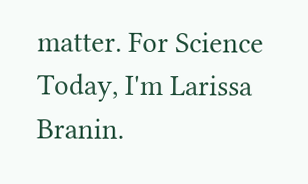matter. For Science Today, I'm Larissa Branin.